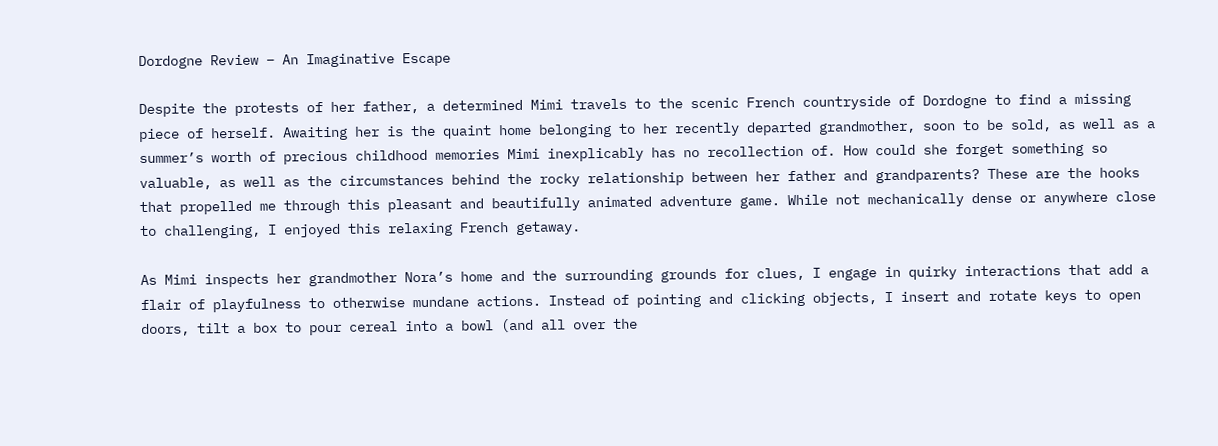Dordogne Review – An Imaginative Escape

Despite the protests of her father, a determined Mimi travels to the scenic French countryside of Dordogne to find a missing piece of herself. Awaiting her is the quaint home belonging to her recently departed grandmother, soon to be sold, as well as a summer’s worth of precious childhood memories Mimi inexplicably has no recollection of. How could she forget something so valuable, as well as the circumstances behind the rocky relationship between her father and grandparents? These are the hooks that propelled me through this pleasant and beautifully animated adventure game. While not mechanically dense or anywhere close to challenging, I enjoyed this relaxing French getaway.

As Mimi inspects her grandmother Nora’s home and the surrounding grounds for clues, I engage in quirky interactions that add a flair of playfulness to otherwise mundane actions. Instead of pointing and clicking objects, I insert and rotate keys to open doors, tilt a box to pour cereal into a bowl (and all over the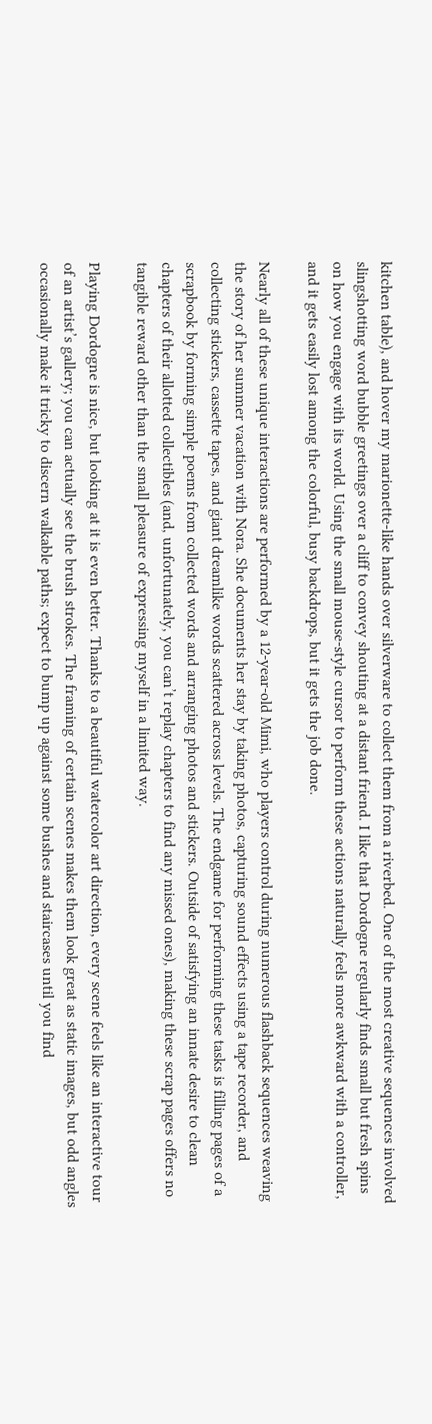kitchen table), and hover my marionette-like hands over silverware to collect them from a riverbed. One of the most creative sequences involved slingshotting word bubble greetings over a cliff to convey shouting at a distant friend. I like that Dordogne regularly finds small but fresh spins on how you engage with its world. Using the small mouse-style cursor to perform these actions naturally feels more awkward with a controller, and it gets easily lost among the colorful, busy backdrops, but it gets the job done.

Nearly all of these unique interactions are performed by a 12-year-old Mimi, who players control during numerous flashback sequences weaving the story of her summer vacation with Nora. She documents her stay by taking photos, capturing sound effects using a tape recorder, and collecting stickers, cassette tapes, and giant dreamlike words scattered across levels. The endgame for performing these tasks is filling pages of a scrapbook by forming simple poems from collected words and arranging photos and stickers. Outside of satisfying an innate desire to clean chapters of their allotted collectibles (and, unfortunately, you can’t replay chapters to find any missed ones), making these scrap pages offers no tangible reward other than the small pleasure of expressing myself in a limited way.

Playing Dordogne is nice, but looking at it is even better. Thanks to a beautiful watercolor art direction, every scene feels like an interactive tour of an artist’s gallery; you can actually see the brush strokes. The framing of certain scenes makes them look great as static images, but odd angles occasionally make it tricky to discern walkable paths; expect to bump up against some bushes and staircases until you find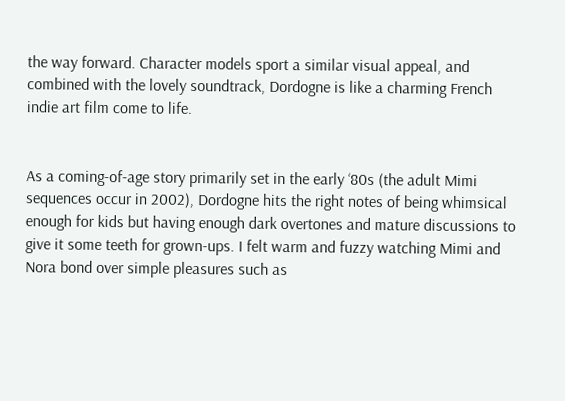the way forward. Character models sport a similar visual appeal, and combined with the lovely soundtrack, Dordogne is like a charming French indie art film come to life.


As a coming-of-age story primarily set in the early ‘80s (the adult Mimi sequences occur in 2002), Dordogne hits the right notes of being whimsical enough for kids but having enough dark overtones and mature discussions to give it some teeth for grown-ups. I felt warm and fuzzy watching Mimi and Nora bond over simple pleasures such as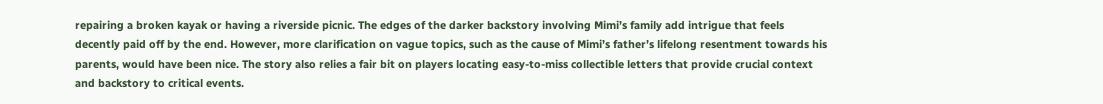repairing a broken kayak or having a riverside picnic. The edges of the darker backstory involving Mimi’s family add intrigue that feels decently paid off by the end. However, more clarification on vague topics, such as the cause of Mimi’s father’s lifelong resentment towards his parents, would have been nice. The story also relies a fair bit on players locating easy-to-miss collectible letters that provide crucial context and backstory to critical events.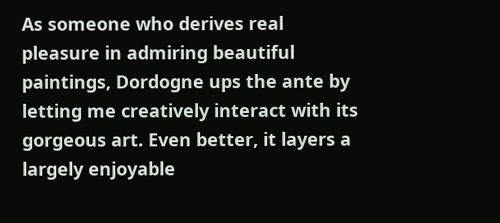As someone who derives real pleasure in admiring beautiful paintings, Dordogne ups the ante by letting me creatively interact with its gorgeous art. Even better, it layers a largely enjoyable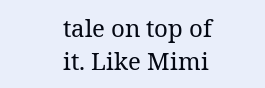tale on top of it. Like Mimi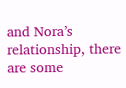and Nora’s relationship, there are some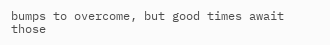bumps to overcome, but good times await those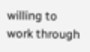willing to work through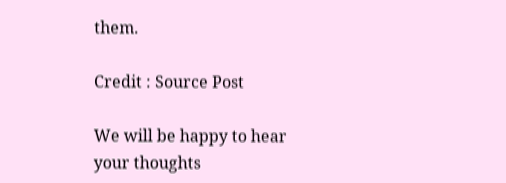them.

Credit : Source Post

We will be happy to hear your thoughts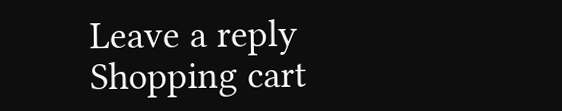Leave a reply
Shopping cart